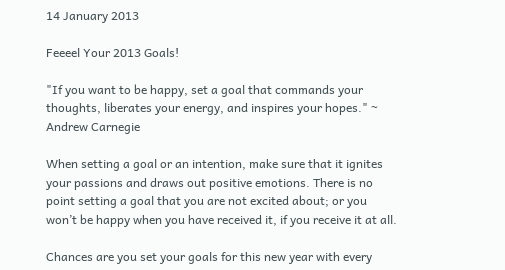14 January 2013

Feeeel Your 2013 Goals!

"If you want to be happy, set a goal that commands your thoughts, liberates your energy, and inspires your hopes." ~ Andrew Carnegie

When setting a goal or an intention, make sure that it ignites your passions and draws out positive emotions. There is no point setting a goal that you are not excited about; or you won’t be happy when you have received it, if you receive it at all.

Chances are you set your goals for this new year with every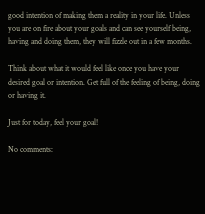good intention of making them a reality in your life. Unless you are on fire about your goals and can see yourself being, having and doing them, they will fizzle out in a few months.

Think about what it would feel like once you have your desired goal or intention. Get full of the feeling of being, doing or having it.

Just for today, feel your goal!

No comments: